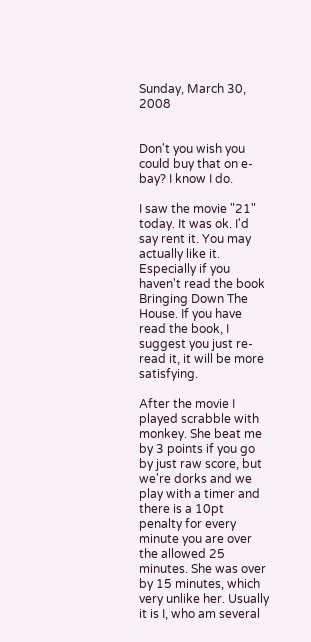Sunday, March 30, 2008


Don't you wish you could buy that on e-bay? I know I do.

I saw the movie "21" today. It was ok. I'd say rent it. You may actually like it. Especially if you haven't read the book Bringing Down The House. If you have read the book, I suggest you just re-read it, it will be more satisfying.

After the movie I played scrabble with monkey. She beat me by 3 points if you go by just raw score, but we're dorks and we play with a timer and there is a 10pt penalty for every minute you are over the allowed 25 minutes. She was over by 15 minutes, which very unlike her. Usually it is I, who am several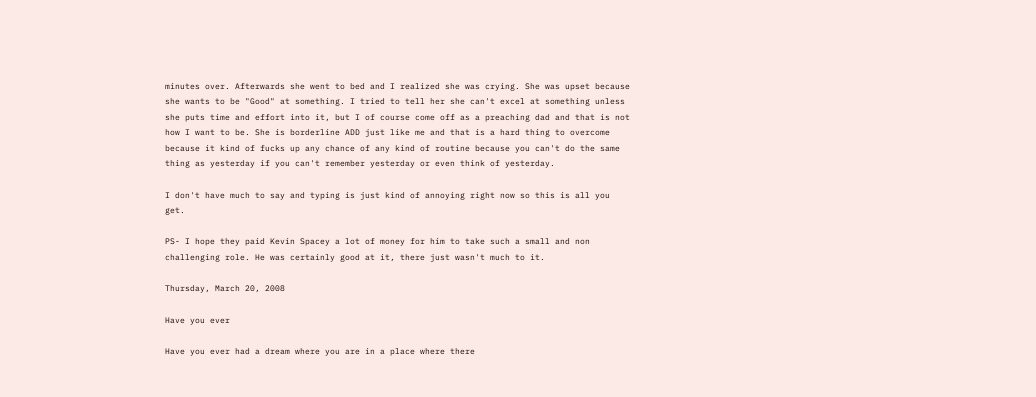minutes over. Afterwards she went to bed and I realized she was crying. She was upset because she wants to be "Good" at something. I tried to tell her she can't excel at something unless she puts time and effort into it, but I of course come off as a preaching dad and that is not how I want to be. She is borderline ADD just like me and that is a hard thing to overcome because it kind of fucks up any chance of any kind of routine because you can't do the same thing as yesterday if you can't remember yesterday or even think of yesterday.

I don't have much to say and typing is just kind of annoying right now so this is all you get.

PS- I hope they paid Kevin Spacey a lot of money for him to take such a small and non challenging role. He was certainly good at it, there just wasn't much to it.

Thursday, March 20, 2008

Have you ever

Have you ever had a dream where you are in a place where there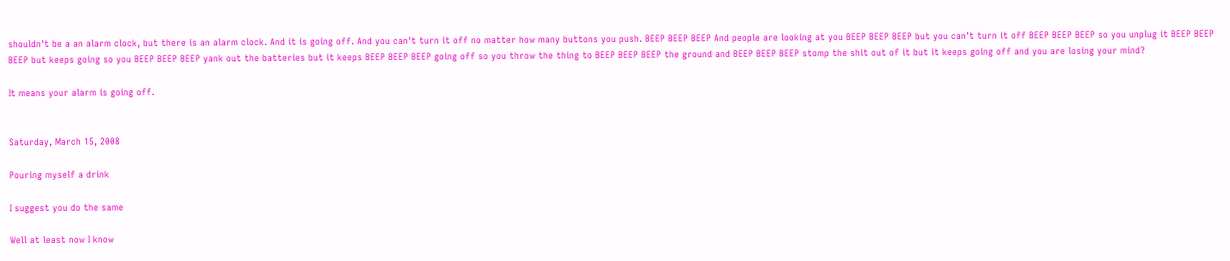shouldn't be a an alarm clock, but there is an alarm clock. And it is going off. And you can't turn it off no matter how many buttons you push. BEEP BEEP BEEP And people are looking at you BEEP BEEP BEEP but you can't turn it off BEEP BEEP BEEP so you unplug it BEEP BEEP BEEP but keeps going so you BEEP BEEP BEEP yank out the batteries but it keeps BEEP BEEP BEEP going off so you throw the thing to BEEP BEEP BEEP the ground and BEEP BEEP BEEP stomp the shit out of it but it keeps going off and you are losing your mind?

It means your alarm is going off.


Saturday, March 15, 2008

Pouring myself a drink

I suggest you do the same

Well at least now I know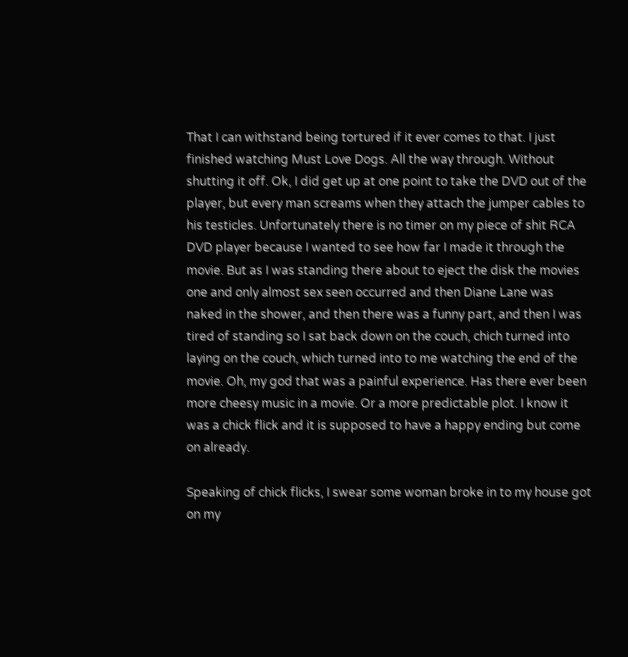That I can withstand being tortured if it ever comes to that. I just finished watching Must Love Dogs. All the way through. Without shutting it off. Ok, I did get up at one point to take the DVD out of the player, but every man screams when they attach the jumper cables to his testicles. Unfortunately there is no timer on my piece of shit RCA DVD player because I wanted to see how far I made it through the movie. But as I was standing there about to eject the disk the movies one and only almost sex seen occurred and then Diane Lane was naked in the shower, and then there was a funny part, and then I was tired of standing so I sat back down on the couch, chich turned into laying on the couch, which turned into to me watching the end of the movie. Oh, my god that was a painful experience. Has there ever been more cheesy music in a movie. Or a more predictable plot. I know it was a chick flick and it is supposed to have a happy ending but come on already.

Speaking of chick flicks, I swear some woman broke in to my house got on my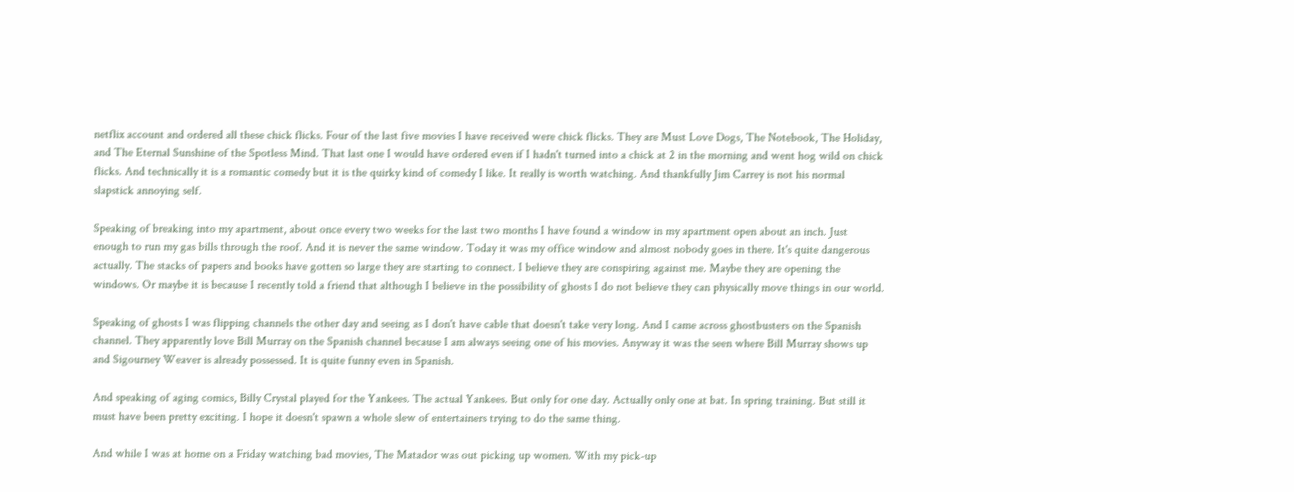netflix account and ordered all these chick flicks. Four of the last five movies I have received were chick flicks. They are Must Love Dogs, The Notebook, The Holiday, and The Eternal Sunshine of the Spotless Mind. That last one I would have ordered even if I hadn't turned into a chick at 2 in the morning and went hog wild on chick flicks. And technically it is a romantic comedy but it is the quirky kind of comedy I like. It really is worth watching. And thankfully Jim Carrey is not his normal slapstick annoying self.

Speaking of breaking into my apartment, about once every two weeks for the last two months I have found a window in my apartment open about an inch. Just enough to run my gas bills through the roof. And it is never the same window. Today it was my office window and almost nobody goes in there. It's quite dangerous actually. The stacks of papers and books have gotten so large they are starting to connect. I believe they are conspiring against me. Maybe they are opening the windows. Or maybe it is because I recently told a friend that although I believe in the possibility of ghosts I do not believe they can physically move things in our world.

Speaking of ghosts I was flipping channels the other day and seeing as I don't have cable that doesn't take very long. And I came across ghostbusters on the Spanish channel. They apparently love Bill Murray on the Spanish channel because I am always seeing one of his movies. Anyway it was the seen where Bill Murray shows up and Sigourney Weaver is already possessed. It is quite funny even in Spanish.

And speaking of aging comics, Billy Crystal played for the Yankees. The actual Yankees. But only for one day. Actually only one at bat. In spring training. But still it must have been pretty exciting. I hope it doesn't spawn a whole slew of entertainers trying to do the same thing.

And while I was at home on a Friday watching bad movies, The Matador was out picking up women. With my pick-up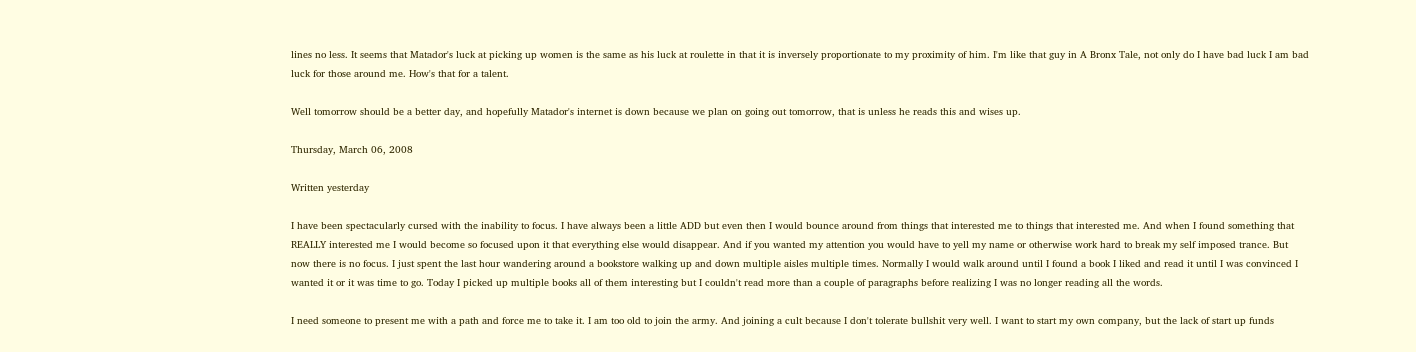lines no less. It seems that Matador's luck at picking up women is the same as his luck at roulette in that it is inversely proportionate to my proximity of him. I'm like that guy in A Bronx Tale, not only do I have bad luck I am bad luck for those around me. How's that for a talent.

Well tomorrow should be a better day, and hopefully Matador's internet is down because we plan on going out tomorrow, that is unless he reads this and wises up.

Thursday, March 06, 2008

Written yesterday

I have been spectacularly cursed with the inability to focus. I have always been a little ADD but even then I would bounce around from things that interested me to things that interested me. And when I found something that REALLY interested me I would become so focused upon it that everything else would disappear. And if you wanted my attention you would have to yell my name or otherwise work hard to break my self imposed trance. But now there is no focus. I just spent the last hour wandering around a bookstore walking up and down multiple aisles multiple times. Normally I would walk around until I found a book I liked and read it until I was convinced I wanted it or it was time to go. Today I picked up multiple books all of them interesting but I couldn't read more than a couple of paragraphs before realizing I was no longer reading all the words.

I need someone to present me with a path and force me to take it. I am too old to join the army. And joining a cult because I don't tolerate bullshit very well. I want to start my own company, but the lack of start up funds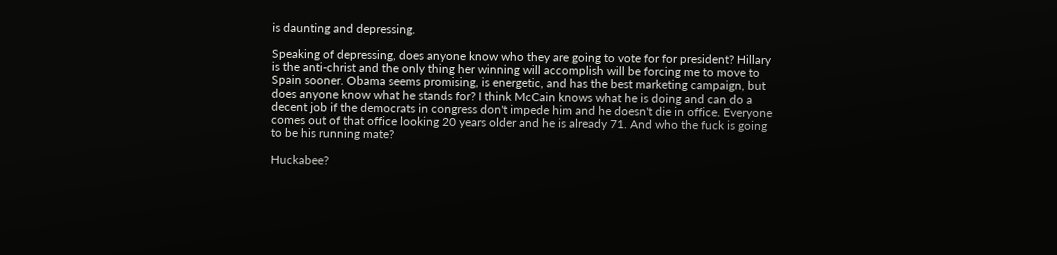is daunting and depressing.

Speaking of depressing, does anyone know who they are going to vote for for president? Hillary is the anti-christ and the only thing her winning will accomplish will be forcing me to move to Spain sooner. Obama seems promising, is energetic, and has the best marketing campaign, but does anyone know what he stands for? I think McCain knows what he is doing and can do a decent job if the democrats in congress don't impede him and he doesn't die in office. Everyone comes out of that office looking 20 years older and he is already 71. And who the fuck is going to be his running mate?

Huckabee?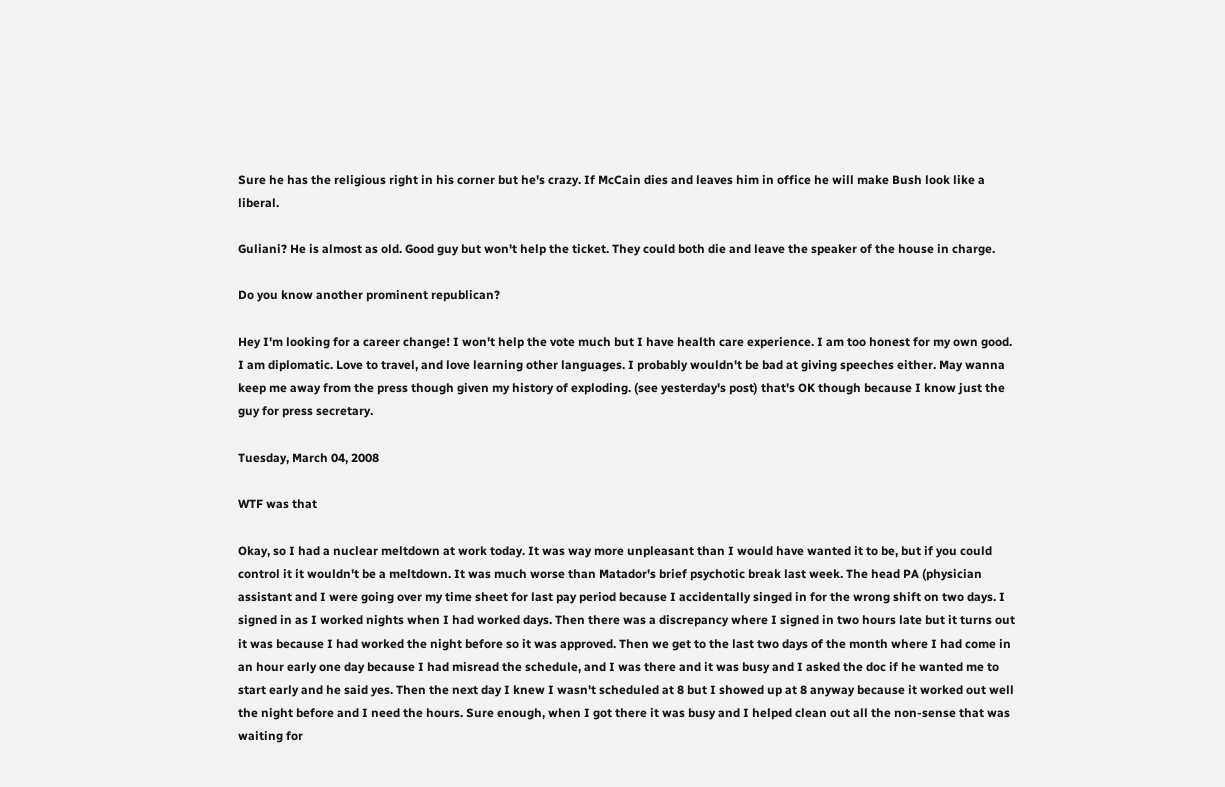Sure he has the religious right in his corner but he's crazy. If McCain dies and leaves him in office he will make Bush look like a liberal.

Guliani? He is almost as old. Good guy but won't help the ticket. They could both die and leave the speaker of the house in charge.

Do you know another prominent republican?

Hey I'm looking for a career change! I won't help the vote much but I have health care experience. I am too honest for my own good. I am diplomatic. Love to travel, and love learning other languages. I probably wouldn't be bad at giving speeches either. May wanna keep me away from the press though given my history of exploding. (see yesterday's post) that's OK though because I know just the guy for press secretary.

Tuesday, March 04, 2008

WTF was that

Okay, so I had a nuclear meltdown at work today. It was way more unpleasant than I would have wanted it to be, but if you could control it it wouldn't be a meltdown. It was much worse than Matador's brief psychotic break last week. The head PA (physician assistant and I were going over my time sheet for last pay period because I accidentally singed in for the wrong shift on two days. I signed in as I worked nights when I had worked days. Then there was a discrepancy where I signed in two hours late but it turns out it was because I had worked the night before so it was approved. Then we get to the last two days of the month where I had come in an hour early one day because I had misread the schedule, and I was there and it was busy and I asked the doc if he wanted me to start early and he said yes. Then the next day I knew I wasn't scheduled at 8 but I showed up at 8 anyway because it worked out well the night before and I need the hours. Sure enough, when I got there it was busy and I helped clean out all the non-sense that was waiting for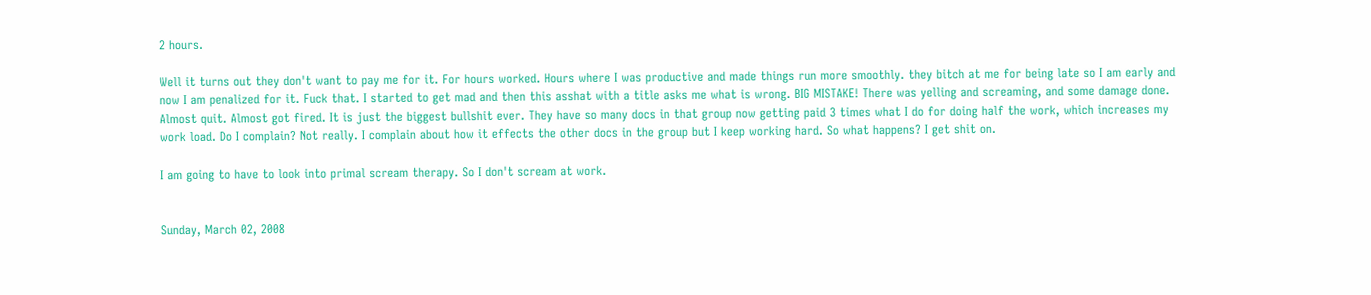2 hours.

Well it turns out they don't want to pay me for it. For hours worked. Hours where I was productive and made things run more smoothly. they bitch at me for being late so I am early and now I am penalized for it. Fuck that. I started to get mad and then this asshat with a title asks me what is wrong. BIG MISTAKE! There was yelling and screaming, and some damage done. Almost quit. Almost got fired. It is just the biggest bullshit ever. They have so many docs in that group now getting paid 3 times what I do for doing half the work, which increases my work load. Do I complain? Not really. I complain about how it effects the other docs in the group but I keep working hard. So what happens? I get shit on.

I am going to have to look into primal scream therapy. So I don't scream at work.


Sunday, March 02, 2008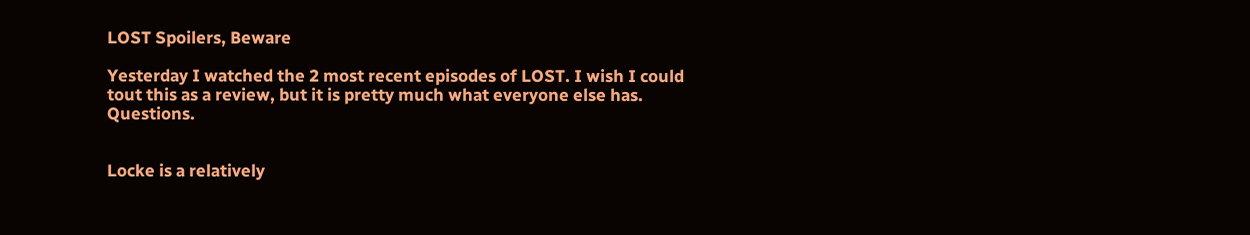LOST Spoilers, Beware

Yesterday I watched the 2 most recent episodes of LOST. I wish I could tout this as a review, but it is pretty much what everyone else has. Questions.


Locke is a relatively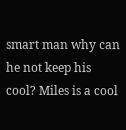smart man why can he not keep his cool? Miles is a cool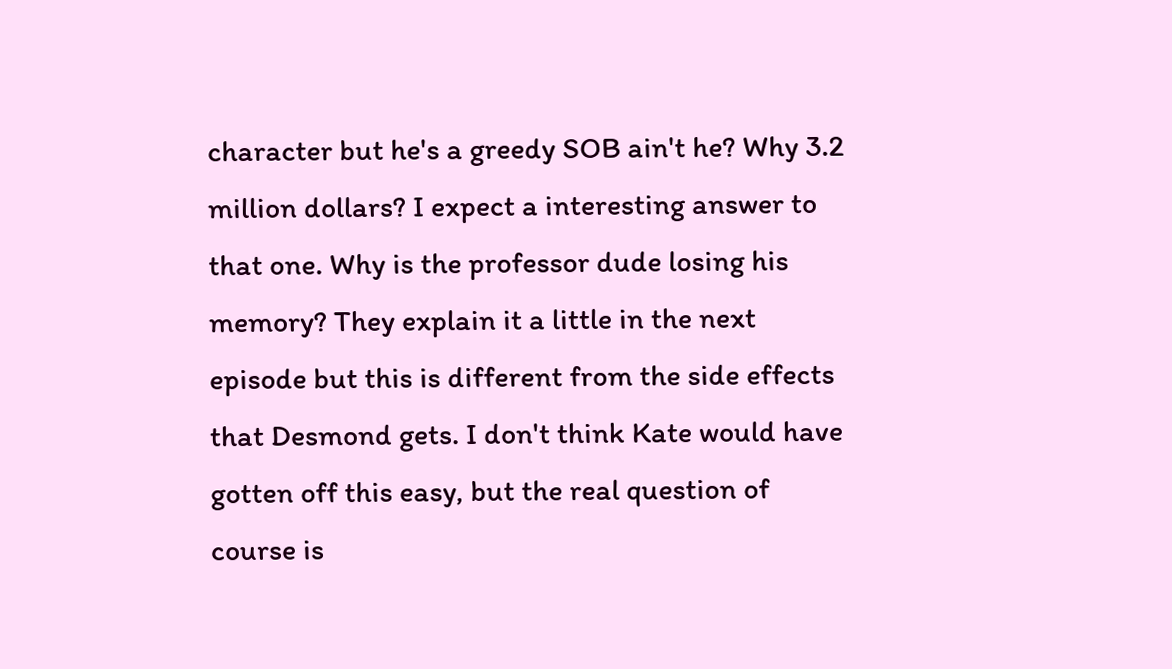character but he's a greedy SOB ain't he? Why 3.2 million dollars? I expect a interesting answer to that one. Why is the professor dude losing his memory? They explain it a little in the next episode but this is different from the side effects that Desmond gets. I don't think Kate would have gotten off this easy, but the real question of course is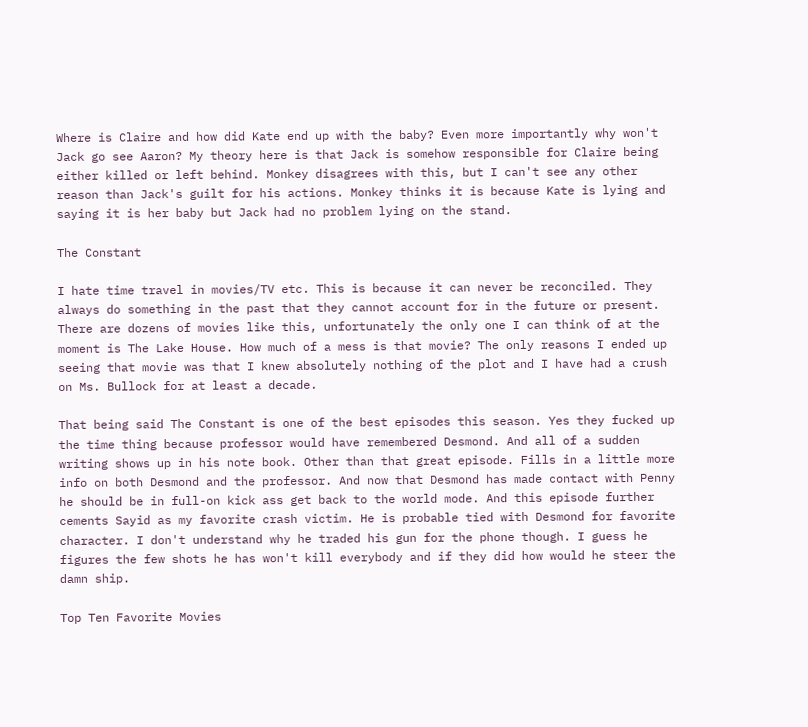Where is Claire and how did Kate end up with the baby? Even more importantly why won't Jack go see Aaron? My theory here is that Jack is somehow responsible for Claire being either killed or left behind. Monkey disagrees with this, but I can't see any other reason than Jack's guilt for his actions. Monkey thinks it is because Kate is lying and saying it is her baby but Jack had no problem lying on the stand.

The Constant

I hate time travel in movies/TV etc. This is because it can never be reconciled. They always do something in the past that they cannot account for in the future or present. There are dozens of movies like this, unfortunately the only one I can think of at the moment is The Lake House. How much of a mess is that movie? The only reasons I ended up seeing that movie was that I knew absolutely nothing of the plot and I have had a crush on Ms. Bullock for at least a decade.

That being said The Constant is one of the best episodes this season. Yes they fucked up the time thing because professor would have remembered Desmond. And all of a sudden writing shows up in his note book. Other than that great episode. Fills in a little more info on both Desmond and the professor. And now that Desmond has made contact with Penny he should be in full-on kick ass get back to the world mode. And this episode further cements Sayid as my favorite crash victim. He is probable tied with Desmond for favorite character. I don't understand why he traded his gun for the phone though. I guess he figures the few shots he has won't kill everybody and if they did how would he steer the damn ship.

Top Ten Favorite Movies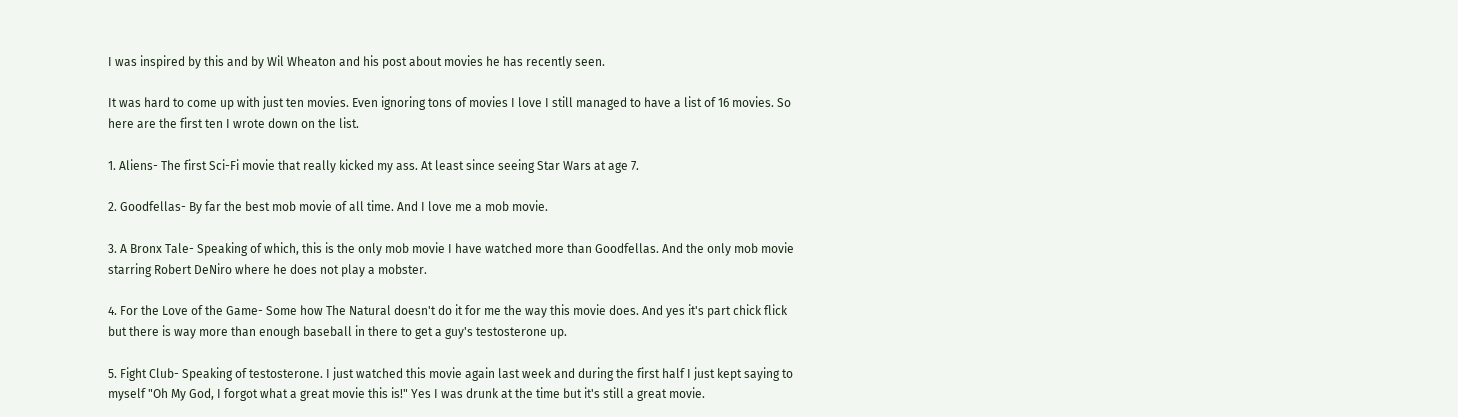I was inspired by this and by Wil Wheaton and his post about movies he has recently seen.

It was hard to come up with just ten movies. Even ignoring tons of movies I love I still managed to have a list of 16 movies. So here are the first ten I wrote down on the list.

1. Aliens- The first Sci-Fi movie that really kicked my ass. At least since seeing Star Wars at age 7.

2. Goodfellas- By far the best mob movie of all time. And I love me a mob movie.

3. A Bronx Tale- Speaking of which, this is the only mob movie I have watched more than Goodfellas. And the only mob movie starring Robert DeNiro where he does not play a mobster.

4. For the Love of the Game- Some how The Natural doesn't do it for me the way this movie does. And yes it's part chick flick but there is way more than enough baseball in there to get a guy's testosterone up.

5. Fight Club- Speaking of testosterone. I just watched this movie again last week and during the first half I just kept saying to myself "Oh My God, I forgot what a great movie this is!" Yes I was drunk at the time but it's still a great movie.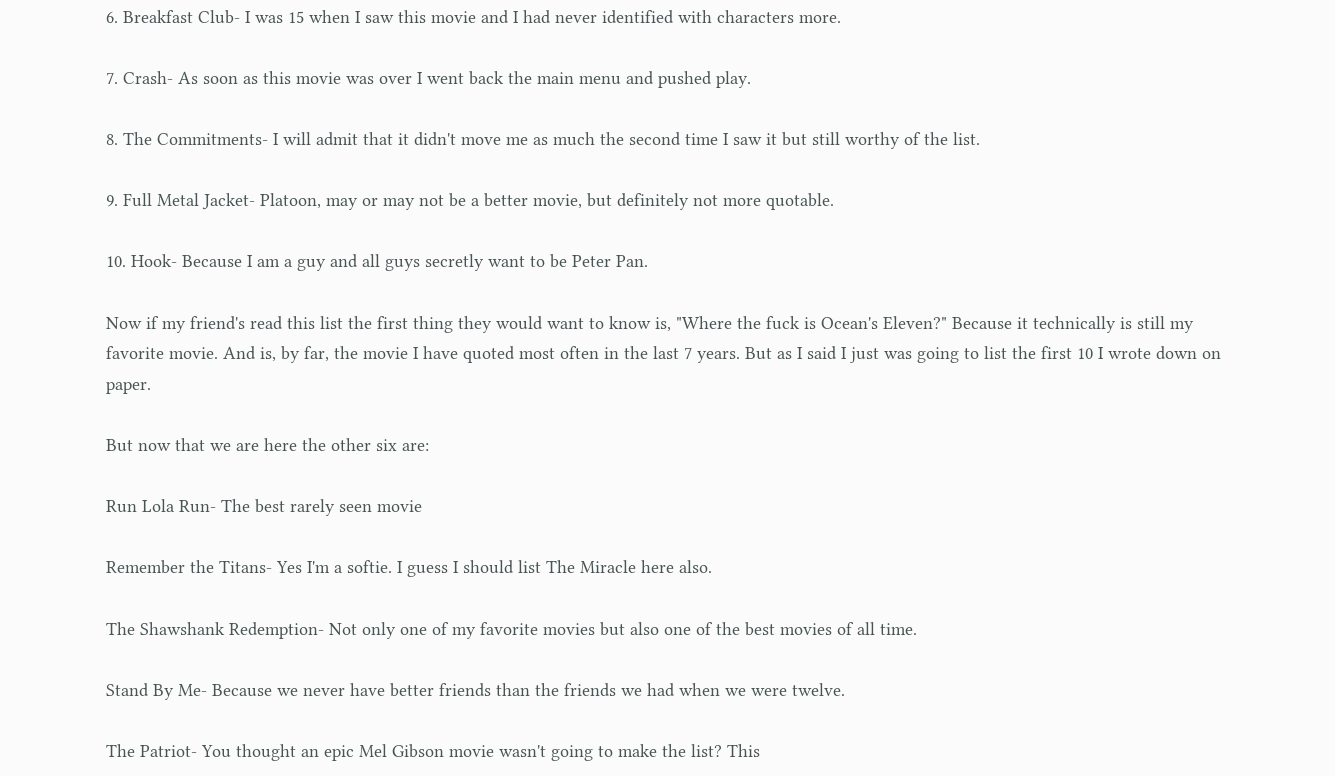6. Breakfast Club- I was 15 when I saw this movie and I had never identified with characters more.

7. Crash- As soon as this movie was over I went back the main menu and pushed play.

8. The Commitments- I will admit that it didn't move me as much the second time I saw it but still worthy of the list.

9. Full Metal Jacket- Platoon, may or may not be a better movie, but definitely not more quotable.

10. Hook- Because I am a guy and all guys secretly want to be Peter Pan.

Now if my friend's read this list the first thing they would want to know is, "Where the fuck is Ocean's Eleven?" Because it technically is still my favorite movie. And is, by far, the movie I have quoted most often in the last 7 years. But as I said I just was going to list the first 10 I wrote down on paper.

But now that we are here the other six are:

Run Lola Run- The best rarely seen movie

Remember the Titans- Yes I'm a softie. I guess I should list The Miracle here also.

The Shawshank Redemption- Not only one of my favorite movies but also one of the best movies of all time.

Stand By Me- Because we never have better friends than the friends we had when we were twelve.

The Patriot- You thought an epic Mel Gibson movie wasn't going to make the list? This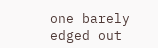one barely edged out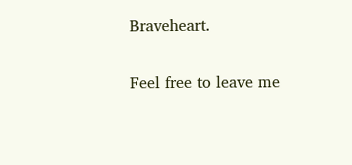Braveheart.

Feel free to leave me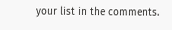your list in the comments.